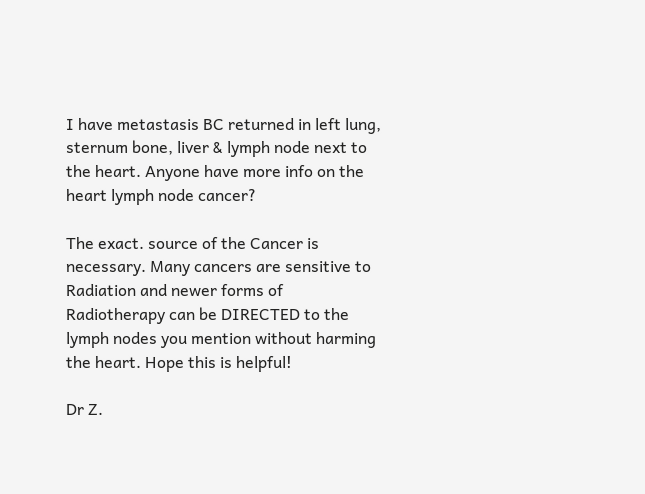I have metastasis BC returned in left lung, sternum bone, liver & lymph node next to the heart. Anyone have more info on the heart lymph node cancer?

The exact. source of the Cancer is necessary. Many cancers are sensitive to Radiation and newer forms of Radiotherapy can be DIRECTED to the lymph nodes you mention without harming the heart. Hope this is helpful!

Dr Z.